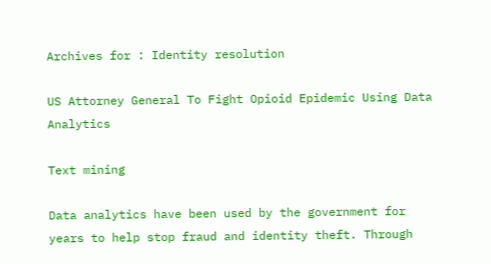Archives for : Identity resolution

US Attorney General To Fight Opioid Epidemic Using Data Analytics

Text mining

Data analytics have been used by the government for years to help stop fraud and identity theft. Through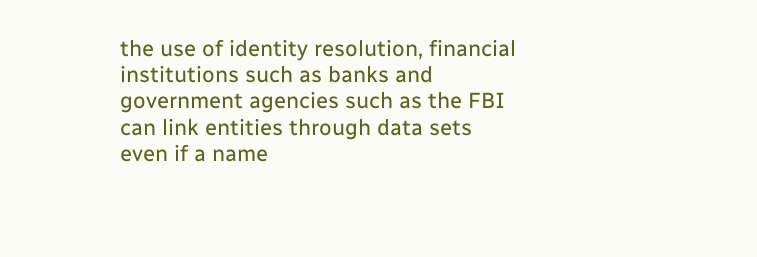the use of identity resolution, financial institutions such as banks and government agencies such as the FBI can link entities through data sets even if a name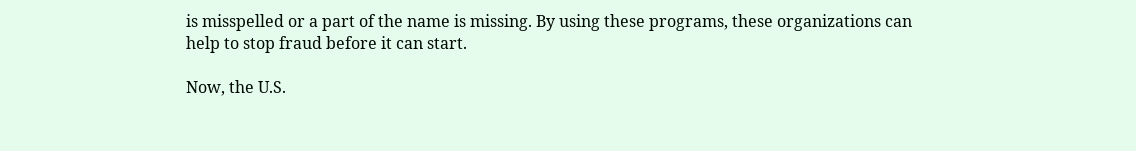is misspelled or a part of the name is missing. By using these programs, these organizations can help to stop fraud before it can start.

Now, the U.S.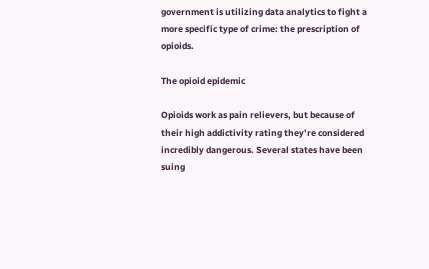government is utilizing data analytics to fight a more specific type of crime: the prescription of opioids.

The opioid epidemic

Opioids work as pain relievers, but because of their high addictivity rating they’re considered incredibly dangerous. Several states have been suing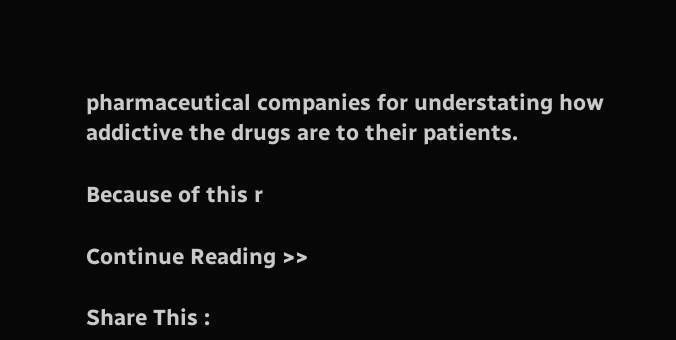pharmaceutical companies for understating how addictive the drugs are to their patients.

Because of this r

Continue Reading >>

Share This :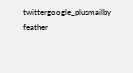twittergoogle_plusmailby feather